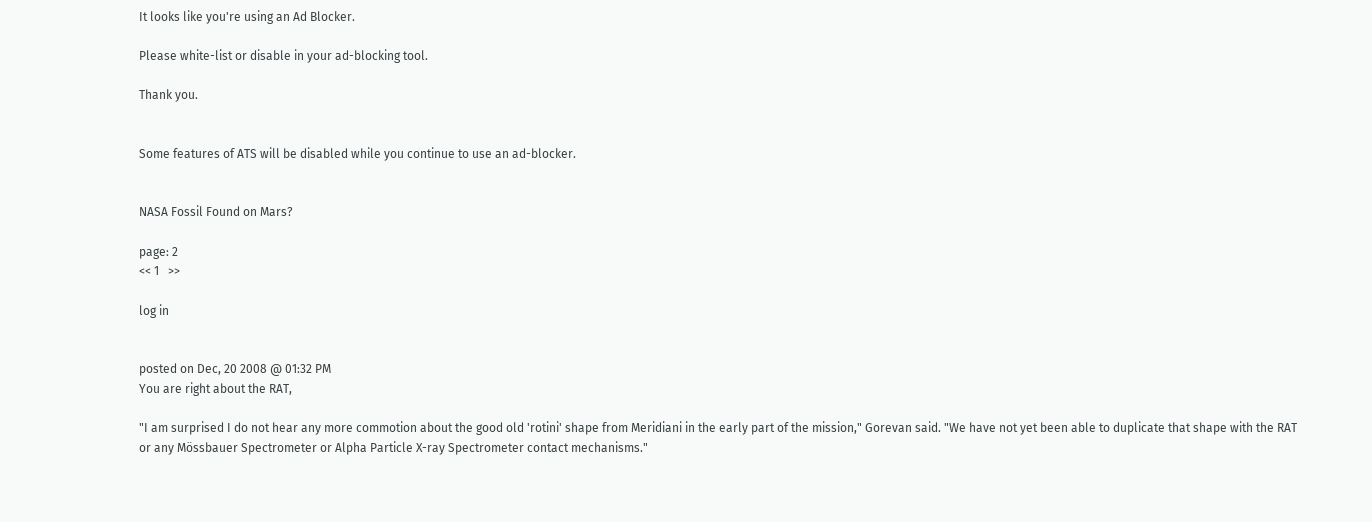It looks like you're using an Ad Blocker.

Please white-list or disable in your ad-blocking tool.

Thank you.


Some features of ATS will be disabled while you continue to use an ad-blocker.


NASA Fossil Found on Mars?

page: 2
<< 1   >>

log in


posted on Dec, 20 2008 @ 01:32 PM
You are right about the RAT,

"I am surprised I do not hear any more commotion about the good old 'rotini' shape from Meridiani in the early part of the mission," Gorevan said. "We have not yet been able to duplicate that shape with the RAT or any Mössbauer Spectrometer or Alpha Particle X-ray Spectrometer contact mechanisms."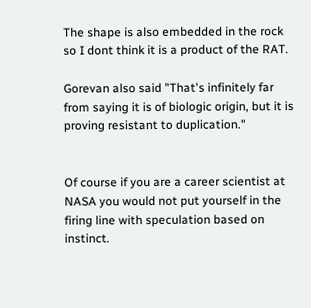The shape is also embedded in the rock so I dont think it is a product of the RAT.

Gorevan also said "That's infinitely far from saying it is of biologic origin, but it is proving resistant to duplication."


Of course if you are a career scientist at NASA you would not put yourself in the firing line with speculation based on instinct.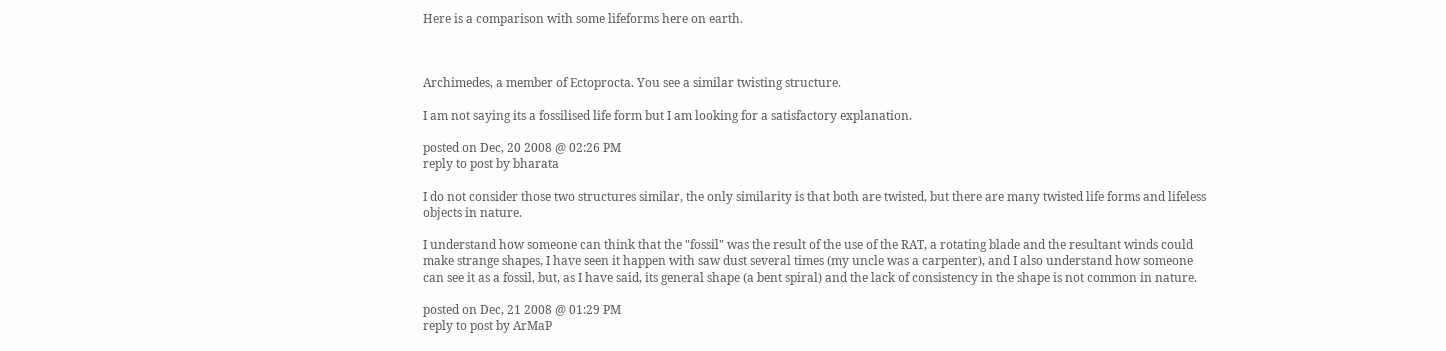Here is a comparison with some lifeforms here on earth.



Archimedes, a member of Ectoprocta. You see a similar twisting structure.

I am not saying its a fossilised life form but I am looking for a satisfactory explanation.

posted on Dec, 20 2008 @ 02:26 PM
reply to post by bharata

I do not consider those two structures similar, the only similarity is that both are twisted, but there are many twisted life forms and lifeless objects in nature.

I understand how someone can think that the "fossil" was the result of the use of the RAT, a rotating blade and the resultant winds could make strange shapes, I have seen it happen with saw dust several times (my uncle was a carpenter), and I also understand how someone can see it as a fossil, but, as I have said, its general shape (a bent spiral) and the lack of consistency in the shape is not common in nature.

posted on Dec, 21 2008 @ 01:29 PM
reply to post by ArMaP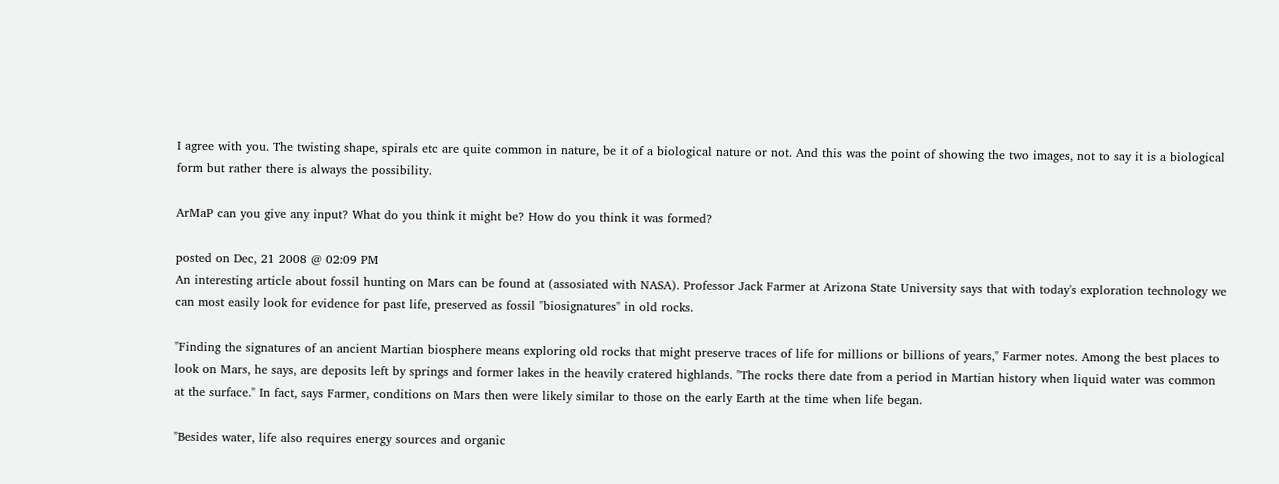I agree with you. The twisting shape, spirals etc are quite common in nature, be it of a biological nature or not. And this was the point of showing the two images, not to say it is a biological form but rather there is always the possibility.

ArMaP can you give any input? What do you think it might be? How do you think it was formed?

posted on Dec, 21 2008 @ 02:09 PM
An interesting article about fossil hunting on Mars can be found at (assosiated with NASA). Professor Jack Farmer at Arizona State University says that with today's exploration technology we can most easily look for evidence for past life, preserved as fossil "biosignatures" in old rocks.

"Finding the signatures of an ancient Martian biosphere means exploring old rocks that might preserve traces of life for millions or billions of years," Farmer notes. Among the best places to look on Mars, he says, are deposits left by springs and former lakes in the heavily cratered highlands. "The rocks there date from a period in Martian history when liquid water was common at the surface." In fact, says Farmer, conditions on Mars then were likely similar to those on the early Earth at the time when life began.

"Besides water, life also requires energy sources and organic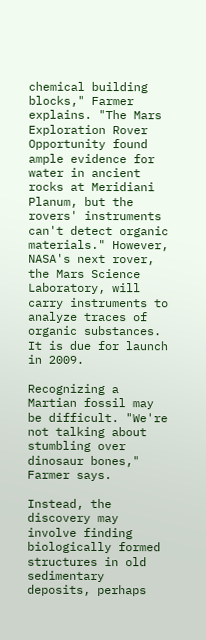chemical building blocks," Farmer explains. "The Mars Exploration Rover Opportunity found ample evidence for water in ancient rocks at Meridiani Planum, but the rovers' instruments can't detect organic materials." However, NASA's next rover, the Mars Science Laboratory, will carry instruments to analyze traces of organic substances. It is due for launch in 2009.

Recognizing a Martian fossil may be difficult. "We're not talking about stumbling over dinosaur bones," Farmer says.

Instead, the discovery may involve finding biologically formed structures in old sedimentary deposits, perhaps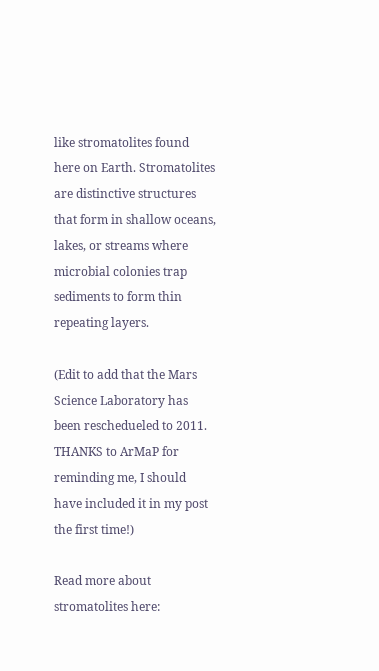like stromatolites found here on Earth. Stromatolites are distinctive structures that form in shallow oceans, lakes, or streams where microbial colonies trap sediments to form thin repeating layers.

(Edit to add that the Mars Science Laboratory has been reschedueled to 2011. THANKS to ArMaP for reminding me, I should have included it in my post the first time!)

Read more about stromatolites here: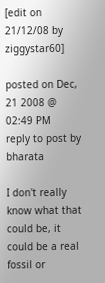[edit on 21/12/08 by ziggystar60]

posted on Dec, 21 2008 @ 02:49 PM
reply to post by bharata

I don't really know what that could be, it could be a real fossil or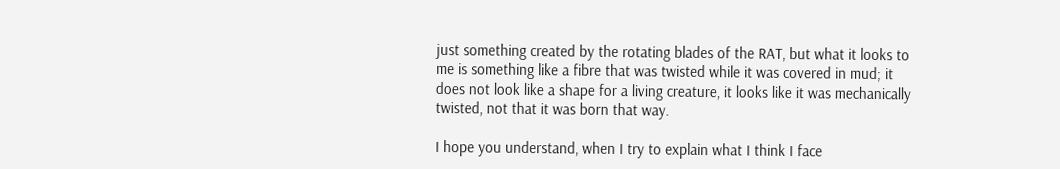just something created by the rotating blades of the RAT, but what it looks to me is something like a fibre that was twisted while it was covered in mud; it does not look like a shape for a living creature, it looks like it was mechanically twisted, not that it was born that way.

I hope you understand, when I try to explain what I think I face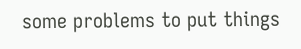some problems to put things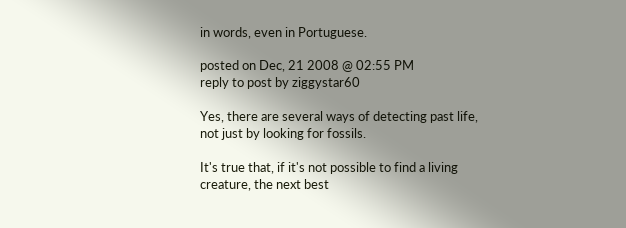in words, even in Portuguese.

posted on Dec, 21 2008 @ 02:55 PM
reply to post by ziggystar60

Yes, there are several ways of detecting past life, not just by looking for fossils.

It's true that, if it's not possible to find a living creature, the next best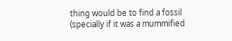thing would be to find a fossil (specially if it was a mummified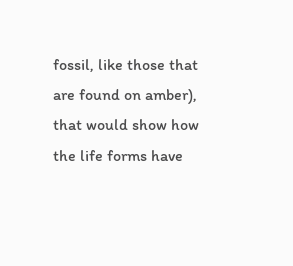fossil, like those that are found on amber), that would show how the life forms have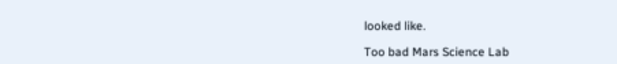looked like.

Too bad Mars Science Lab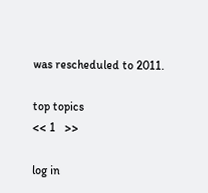was rescheduled to 2011.

top topics
<< 1   >>

log in